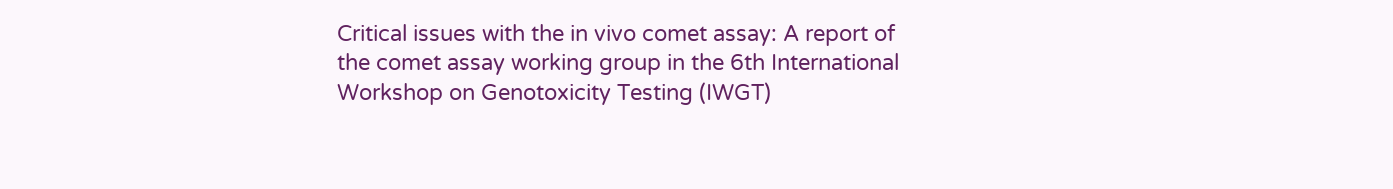Critical issues with the in vivo comet assay: A report of the comet assay working group in the 6th International Workshop on Genotoxicity Testing (IWGT)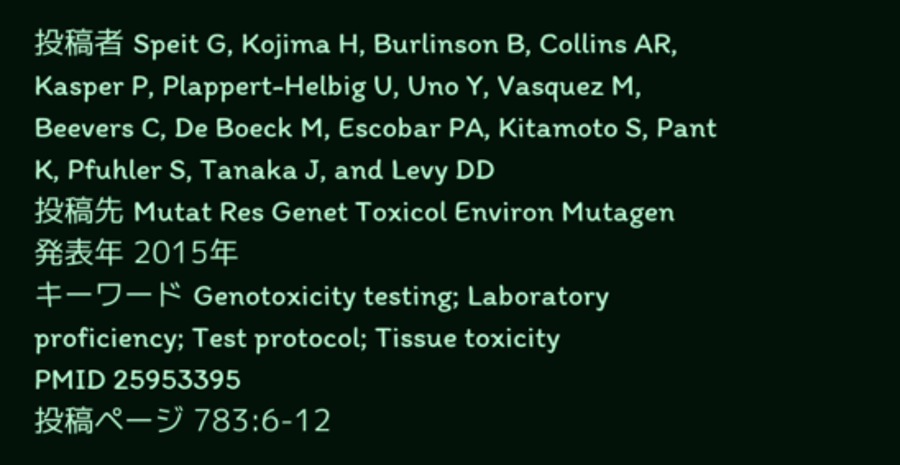投稿者 Speit G, Kojima H, Burlinson B, Collins AR, Kasper P, Plappert-Helbig U, Uno Y, Vasquez M, Beevers C, De Boeck M, Escobar PA, Kitamoto S, Pant K, Pfuhler S, Tanaka J, and Levy DD
投稿先 Mutat Res Genet Toxicol Environ Mutagen
発表年 2015年
キーワード Genotoxicity testing; Laboratory proficiency; Test protocol; Tissue toxicity
PMID 25953395
投稿ページ 783:6-12